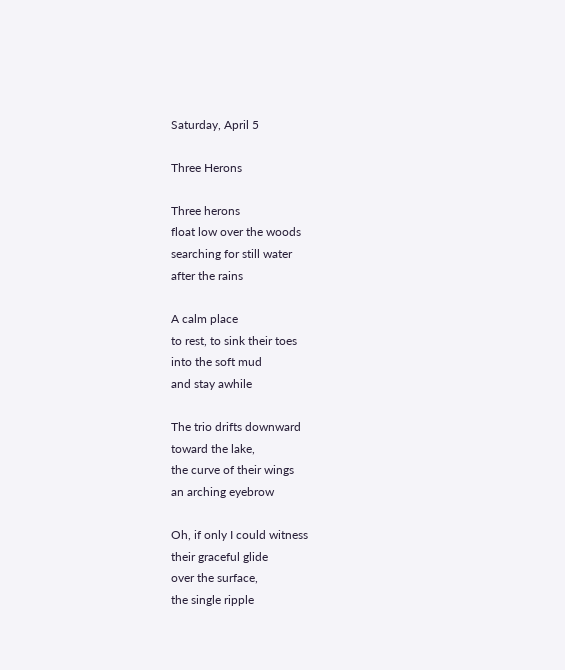Saturday, April 5

Three Herons

Three herons
float low over the woods
searching for still water
after the rains

A calm place
to rest, to sink their toes
into the soft mud
and stay awhile

The trio drifts downward
toward the lake,
the curve of their wings
an arching eyebrow

Oh, if only I could witness
their graceful glide
over the surface,
the single ripple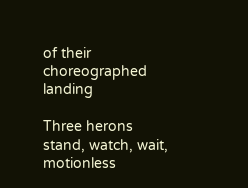of their choreographed landing

Three herons
stand, watch, wait,
motionless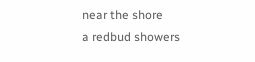near the shore
a redbud showers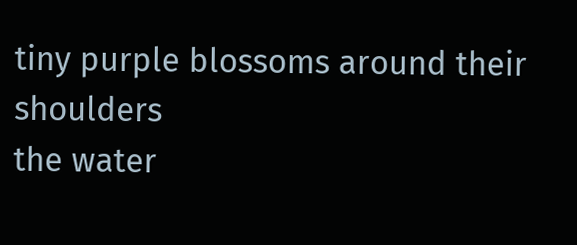tiny purple blossoms around their shoulders
the water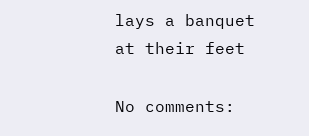lays a banquet
at their feet

No comments: